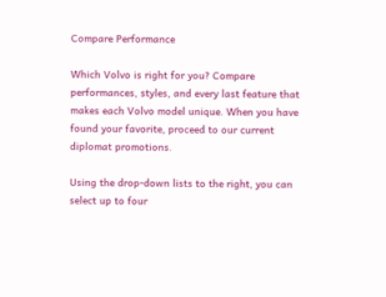Compare Performance

Which Volvo is right for you? Compare performances, styles, and every last feature that makes each Volvo model unique. When you have found your favorite, proceed to our current diplomat promotions.

Using the drop-down lists to the right, you can select up to four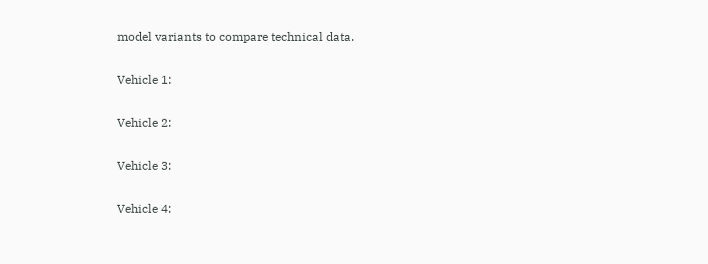model variants to compare technical data.

Vehicle 1:

Vehicle 2:

Vehicle 3:

Vehicle 4: